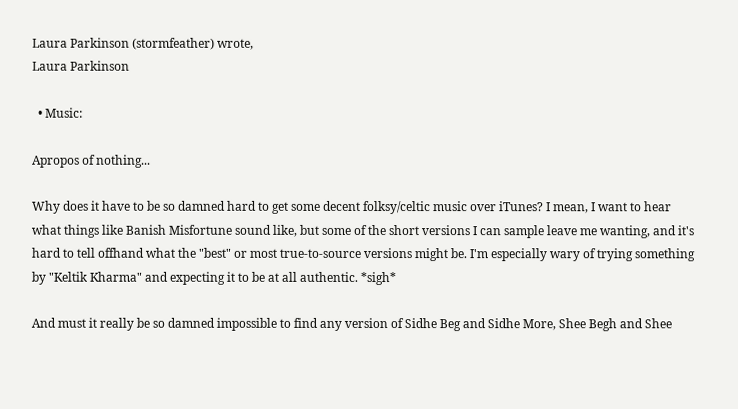Laura Parkinson (stormfeather) wrote,
Laura Parkinson

  • Music:

Apropos of nothing...

Why does it have to be so damned hard to get some decent folksy/celtic music over iTunes? I mean, I want to hear what things like Banish Misfortune sound like, but some of the short versions I can sample leave me wanting, and it's hard to tell offhand what the "best" or most true-to-source versions might be. I'm especially wary of trying something by "Keltik Kharma" and expecting it to be at all authentic. *sigh*

And must it really be so damned impossible to find any version of Sidhe Beg and Sidhe More, Shee Begh and Shee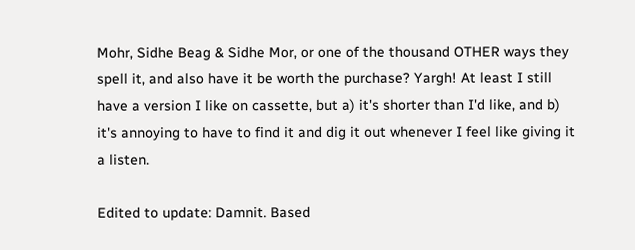Mohr, Sidhe Beag & Sidhe Mor, or one of the thousand OTHER ways they spell it, and also have it be worth the purchase? Yargh! At least I still have a version I like on cassette, but a) it's shorter than I'd like, and b) it's annoying to have to find it and dig it out whenever I feel like giving it a listen.

Edited to update: Damnit. Based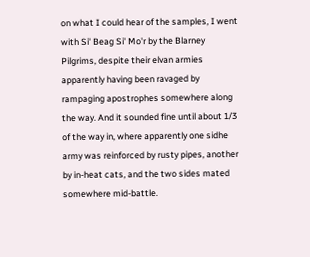on what I could hear of the samples, I went with Si' Beag Si' Mo'r by the Blarney Pilgrims, despite their elvan armies apparently having been ravaged by rampaging apostrophes somewhere along the way. And it sounded fine until about 1/3 of the way in, where apparently one sidhe army was reinforced by rusty pipes, another by in-heat cats, and the two sides mated somewhere mid-battle.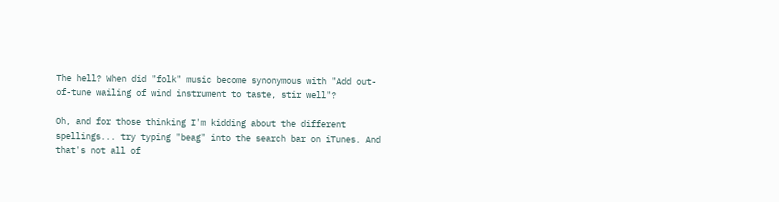The hell? When did "folk" music become synonymous with "Add out-of-tune wailing of wind instrument to taste, stir well"?

Oh, and for those thinking I'm kidding about the different spellings... try typing "beag" into the search bar on iTunes. And that's not all of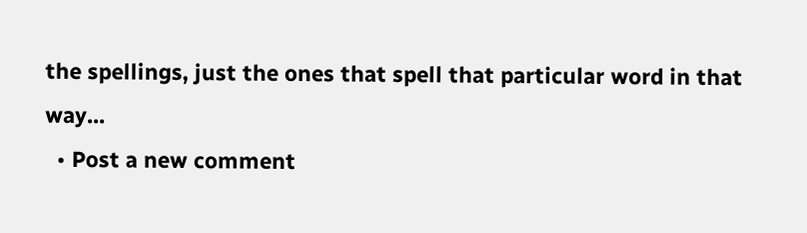the spellings, just the ones that spell that particular word in that way...
  • Post a new comment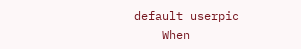default userpic
    When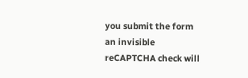you submit the form an invisible reCAPTCHA check will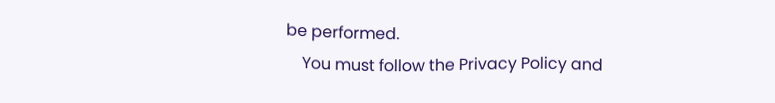be performed.
    You must follow the Privacy Policy and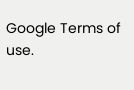Google Terms of use.